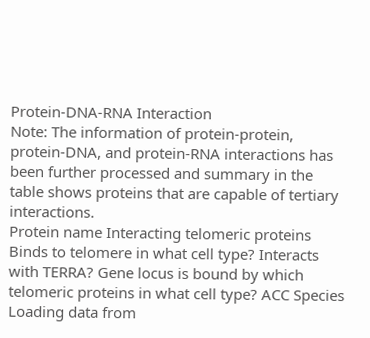Protein-DNA-RNA Interaction
Note: The information of protein-protein, protein-DNA, and protein-RNA interactions has been further processed and summary in the table shows proteins that are capable of tertiary interactions.
Protein name Interacting telomeric proteins Binds to telomere in what cell type? Interacts with TERRA? Gene locus is bound by which telomeric proteins in what cell type? ACC Species
Loading data from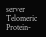server
Telomeric Protein-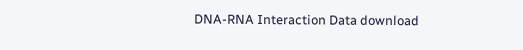DNA-RNA Interaction Data download